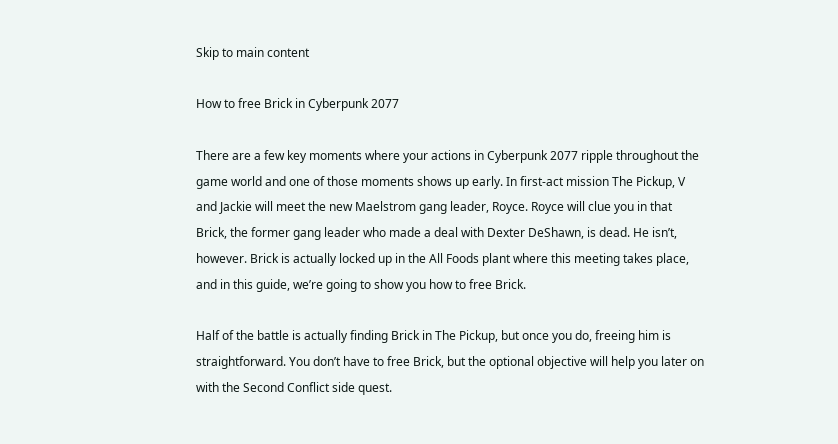Skip to main content

How to free Brick in Cyberpunk 2077

There are a few key moments where your actions in Cyberpunk 2077 ripple throughout the game world and one of those moments shows up early. In first-act mission The Pickup, V and Jackie will meet the new Maelstrom gang leader, Royce. Royce will clue you in that Brick, the former gang leader who made a deal with Dexter DeShawn, is dead. He isn’t, however. Brick is actually locked up in the All Foods plant where this meeting takes place, and in this guide, we’re going to show you how to free Brick.

Half of the battle is actually finding Brick in The Pickup, but once you do, freeing him is straightforward. You don’t have to free Brick, but the optional objective will help you later on with the Second Conflict side quest.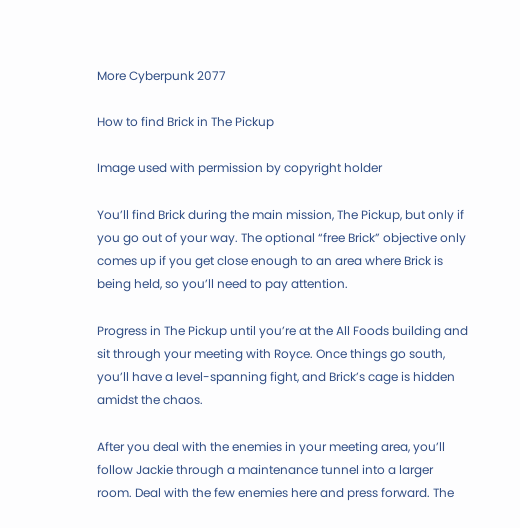More Cyberpunk 2077

How to find Brick in The Pickup

Image used with permission by copyright holder

You’ll find Brick during the main mission, The Pickup, but only if you go out of your way. The optional “free Brick” objective only comes up if you get close enough to an area where Brick is being held, so you’ll need to pay attention.

Progress in The Pickup until you’re at the All Foods building and sit through your meeting with Royce. Once things go south, you’ll have a level-spanning fight, and Brick’s cage is hidden amidst the chaos.

After you deal with the enemies in your meeting area, you’ll follow Jackie through a maintenance tunnel into a larger room. Deal with the few enemies here and press forward. The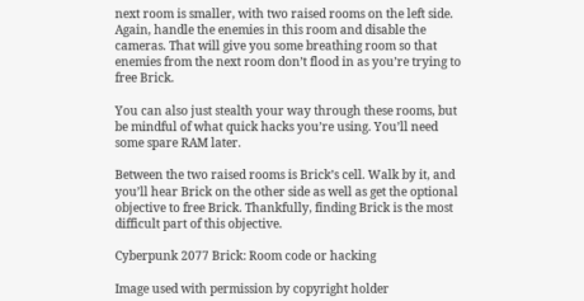next room is smaller, with two raised rooms on the left side. Again, handle the enemies in this room and disable the cameras. That will give you some breathing room so that enemies from the next room don’t flood in as you’re trying to free Brick.

You can also just stealth your way through these rooms, but be mindful of what quick hacks you’re using. You’ll need some spare RAM later.

Between the two raised rooms is Brick’s cell. Walk by it, and you’ll hear Brick on the other side as well as get the optional objective to free Brick. Thankfully, finding Brick is the most difficult part of this objective.

Cyberpunk 2077 Brick: Room code or hacking

Image used with permission by copyright holder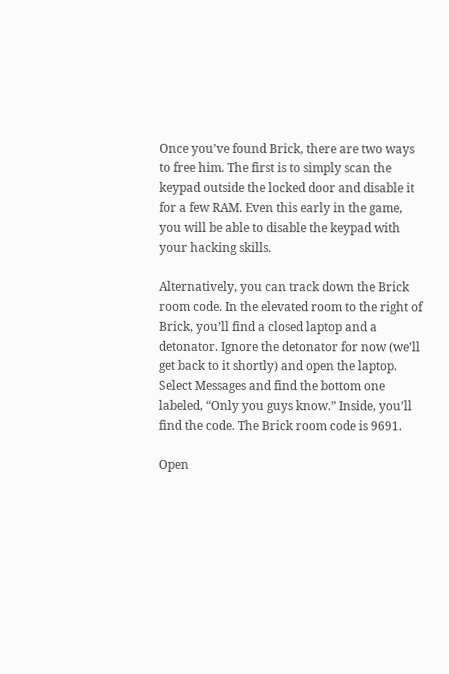Once you’ve found Brick, there are two ways to free him. The first is to simply scan the keypad outside the locked door and disable it for a few RAM. Even this early in the game, you will be able to disable the keypad with your hacking skills.

Alternatively, you can track down the Brick room code. In the elevated room to the right of Brick, you’ll find a closed laptop and a detonator. Ignore the detonator for now (we’ll get back to it shortly) and open the laptop. Select Messages and find the bottom one labeled, “Only you guys know.” Inside, you’ll find the code. The Brick room code is 9691.

Open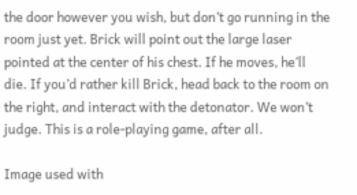the door however you wish, but don’t go running in the room just yet. Brick will point out the large laser pointed at the center of his chest. If he moves, he’ll die. If you’d rather kill Brick, head back to the room on the right, and interact with the detonator. We won’t judge. This is a role-playing game, after all.

Image used with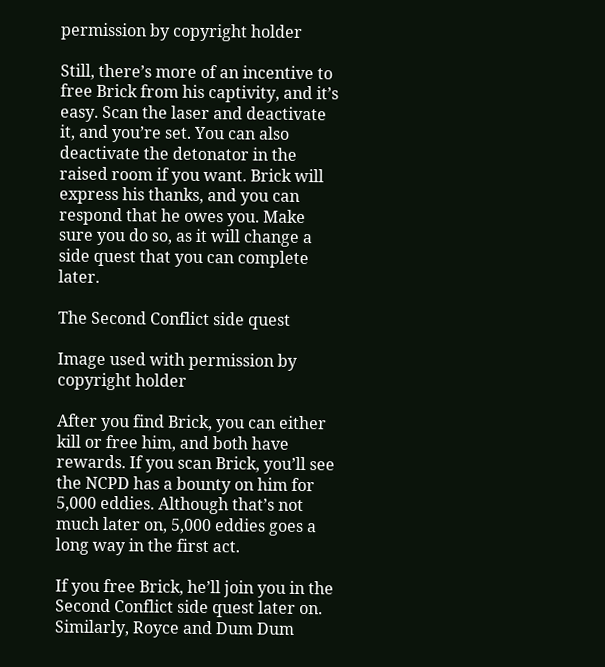permission by copyright holder

Still, there’s more of an incentive to free Brick from his captivity, and it’s easy. Scan the laser and deactivate it, and you’re set. You can also deactivate the detonator in the raised room if you want. Brick will express his thanks, and you can respond that he owes you. Make sure you do so, as it will change a side quest that you can complete later.

The Second Conflict side quest

Image used with permission by copyright holder

After you find Brick, you can either kill or free him, and both have rewards. If you scan Brick, you’ll see the NCPD has a bounty on him for 5,000 eddies. Although that’s not much later on, 5,000 eddies goes a long way in the first act.

If you free Brick, he’ll join you in the Second Conflict side quest later on. Similarly, Royce and Dum Dum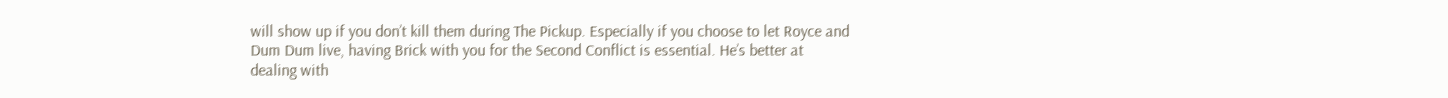will show up if you don’t kill them during The Pickup. Especially if you choose to let Royce and Dum Dum live, having Brick with you for the Second Conflict is essential. He’s better at dealing with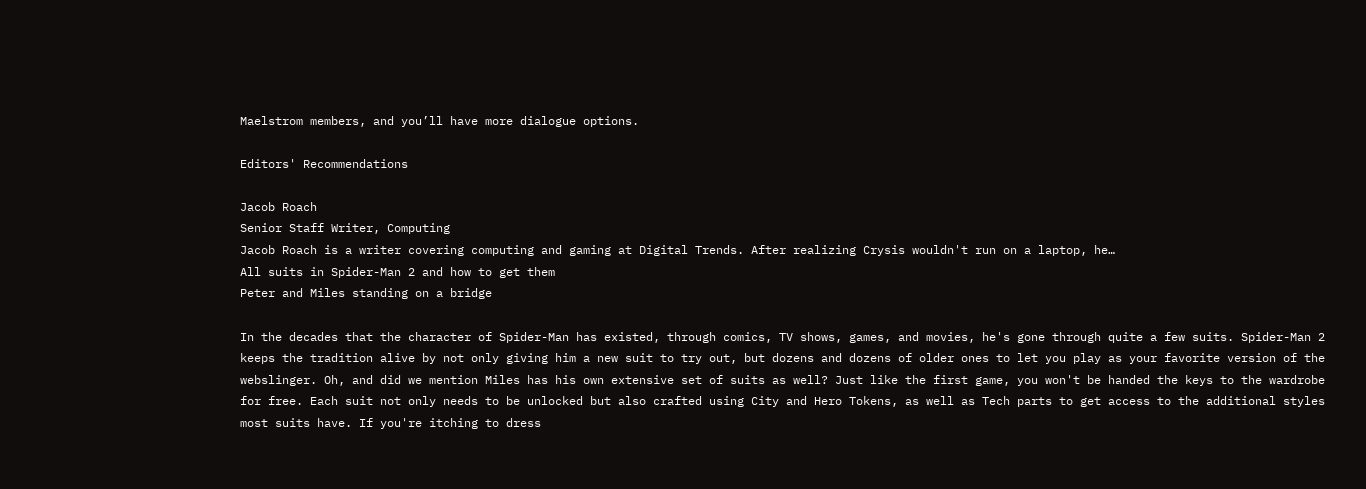Maelstrom members, and you’ll have more dialogue options.

Editors' Recommendations

Jacob Roach
Senior Staff Writer, Computing
Jacob Roach is a writer covering computing and gaming at Digital Trends. After realizing Crysis wouldn't run on a laptop, he…
All suits in Spider-Man 2 and how to get them
Peter and Miles standing on a bridge

In the decades that the character of Spider-Man has existed, through comics, TV shows, games, and movies, he's gone through quite a few suits. Spider-Man 2 keeps the tradition alive by not only giving him a new suit to try out, but dozens and dozens of older ones to let you play as your favorite version of the webslinger. Oh, and did we mention Miles has his own extensive set of suits as well? Just like the first game, you won't be handed the keys to the wardrobe for free. Each suit not only needs to be unlocked but also crafted using City and Hero Tokens, as well as Tech parts to get access to the additional styles most suits have. If you're itching to dress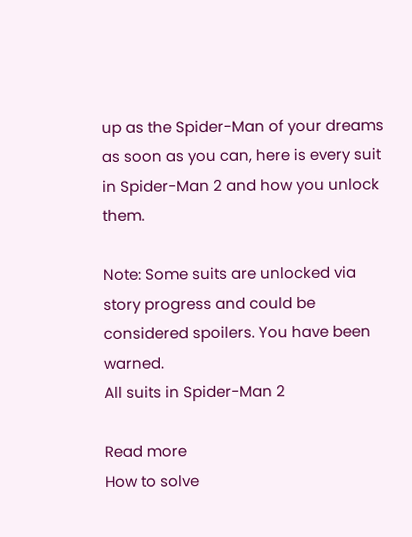up as the Spider-Man of your dreams as soon as you can, here is every suit in Spider-Man 2 and how you unlock them.

Note: Some suits are unlocked via story progress and could be considered spoilers. You have been warned.
All suits in Spider-Man 2

Read more
How to solve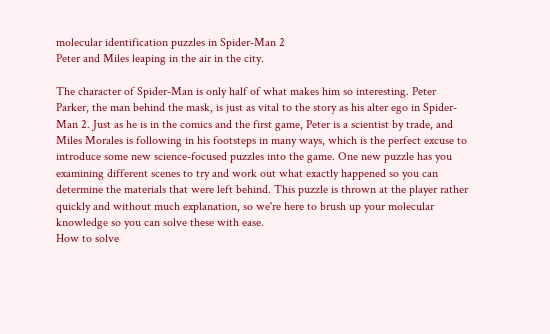molecular identification puzzles in Spider-Man 2
Peter and Miles leaping in the air in the city.

The character of Spider-Man is only half of what makes him so interesting. Peter Parker, the man behind the mask, is just as vital to the story as his alter ego in Spider-Man 2. Just as he is in the comics and the first game, Peter is a scientist by trade, and Miles Morales is following in his footsteps in many ways, which is the perfect excuse to introduce some new science-focused puzzles into the game. One new puzzle has you examining different scenes to try and work out what exactly happened so you can determine the materials that were left behind. This puzzle is thrown at the player rather quickly and without much explanation, so we're here to brush up your molecular knowledge so you can solve these with ease.
How to solve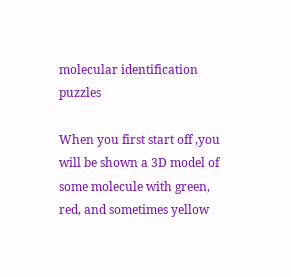molecular identification puzzles

When you first start off ,you will be shown a 3D model of some molecule with green, red, and sometimes yellow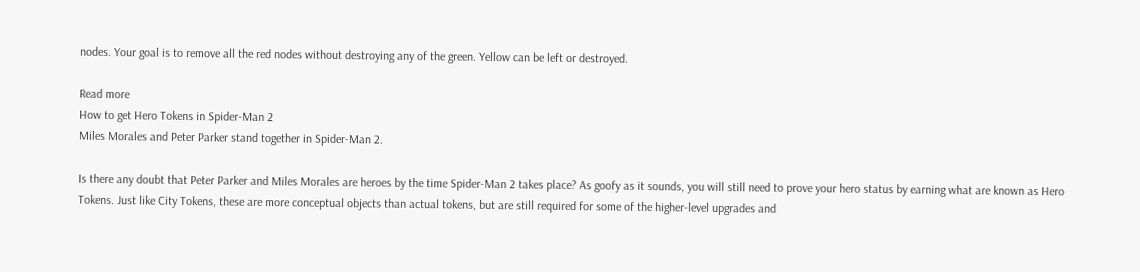nodes. Your goal is to remove all the red nodes without destroying any of the green. Yellow can be left or destroyed.

Read more
How to get Hero Tokens in Spider-Man 2
Miles Morales and Peter Parker stand together in Spider-Man 2.

Is there any doubt that Peter Parker and Miles Morales are heroes by the time Spider-Man 2 takes place? As goofy as it sounds, you will still need to prove your hero status by earning what are known as Hero Tokens. Just like City Tokens, these are more conceptual objects than actual tokens, but are still required for some of the higher-level upgrades and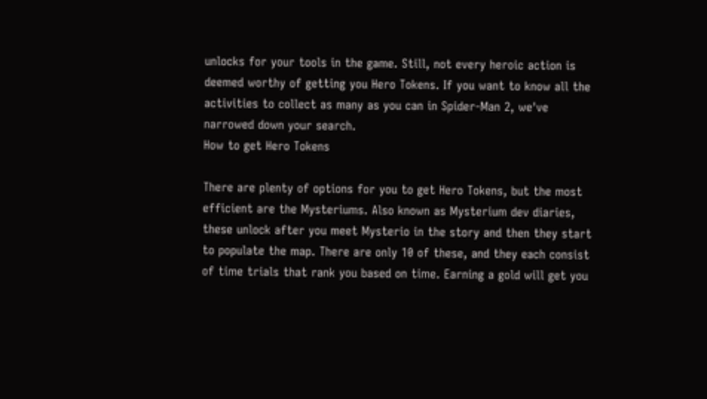unlocks for your tools in the game. Still, not every heroic action is deemed worthy of getting you Hero Tokens. If you want to know all the activities to collect as many as you can in Spider-Man 2, we've narrowed down your search.
How to get Hero Tokens

There are plenty of options for you to get Hero Tokens, but the most efficient are the Mysteriums. Also known as Mysterium dev diaries, these unlock after you meet Mysterio in the story and then they start to populate the map. There are only 10 of these, and they each consist of time trials that rank you based on time. Earning a gold will get you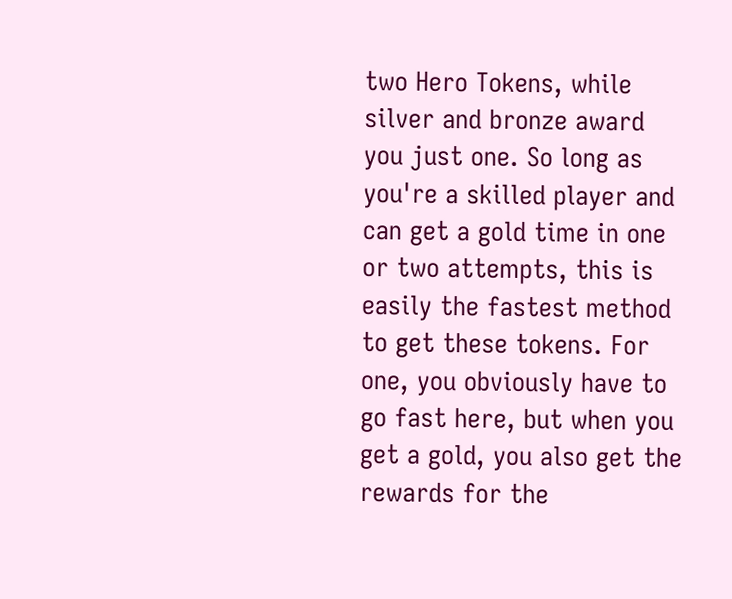two Hero Tokens, while silver and bronze award you just one. So long as you're a skilled player and can get a gold time in one or two attempts, this is easily the fastest method to get these tokens. For one, you obviously have to go fast here, but when you get a gold, you also get the rewards for the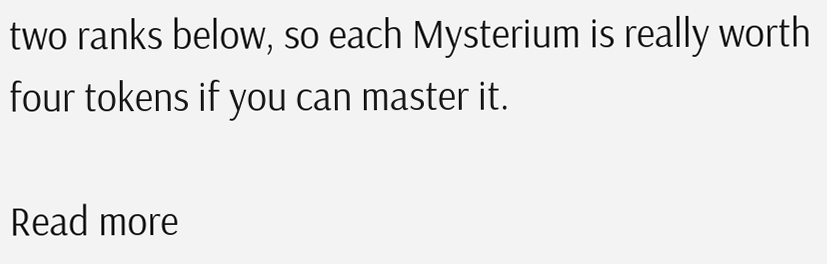two ranks below, so each Mysterium is really worth four tokens if you can master it.

Read more